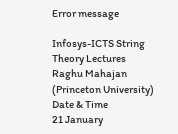Error message

Infosys-ICTS String Theory Lectures
Raghu Mahajan (Princeton University)
Date & Time
21 January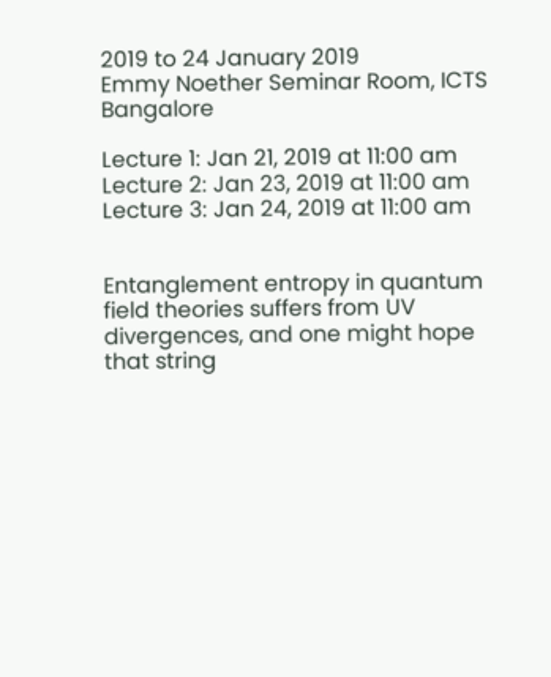2019 to 24 January 2019
Emmy Noether Seminar Room, ICTS Bangalore

Lecture 1: Jan 21, 2019 at 11:00 am
Lecture 2: Jan 23, 2019 at 11:00 am
Lecture 3: Jan 24, 2019 at 11:00 am


Entanglement entropy in quantum field theories suffers from UV divergences, and one might hope that string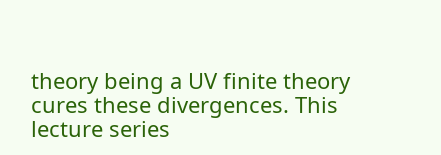theory being a UV finite theory cures these divergences. This lecture series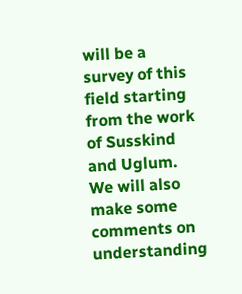will be a survey of this field starting from the work of Susskind and Uglum. We will also make some comments on understanding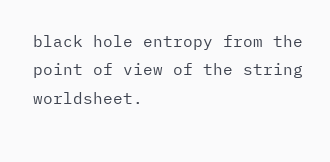black hole entropy from the point of view of the string worldsheet.